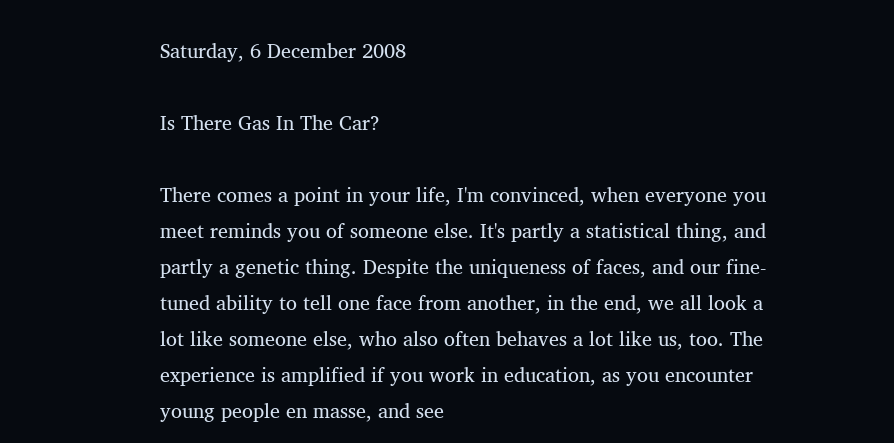Saturday, 6 December 2008

Is There Gas In The Car?

There comes a point in your life, I'm convinced, when everyone you meet reminds you of someone else. It's partly a statistical thing, and partly a genetic thing. Despite the uniqueness of faces, and our fine-tuned ability to tell one face from another, in the end, we all look a lot like someone else, who also often behaves a lot like us, too. The experience is amplified if you work in education, as you encounter young people en masse, and see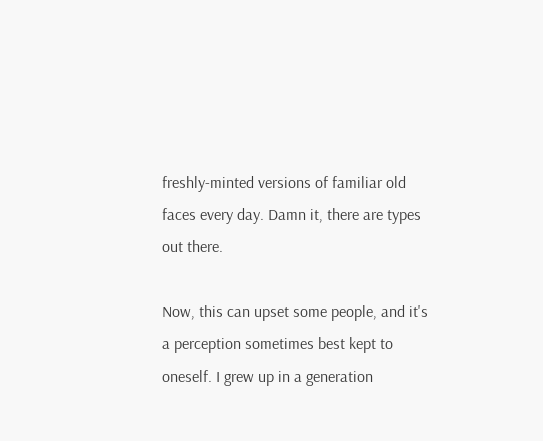freshly-minted versions of familiar old faces every day. Damn it, there are types out there.

Now, this can upset some people, and it's a perception sometimes best kept to oneself. I grew up in a generation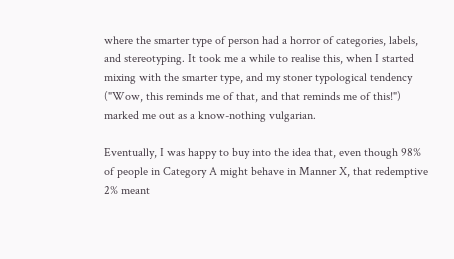where the smarter type of person had a horror of categories, labels, and stereotyping. It took me a while to realise this, when I started mixing with the smarter type, and my stoner typological tendency ("Wow, this reminds me of that, and that reminds me of this!") marked me out as a know-nothing vulgarian.

Eventually, I was happy to buy into the idea that, even though 98% of people in Category A might behave in Manner X, that redemptive 2% meant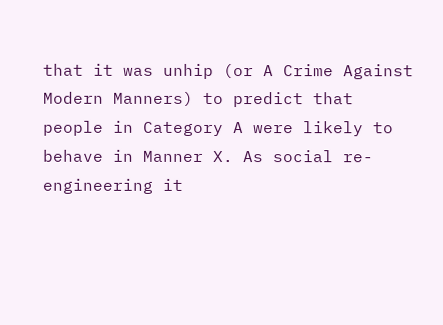that it was unhip (or A Crime Against Modern Manners) to predict that people in Category A were likely to behave in Manner X. As social re-engineering it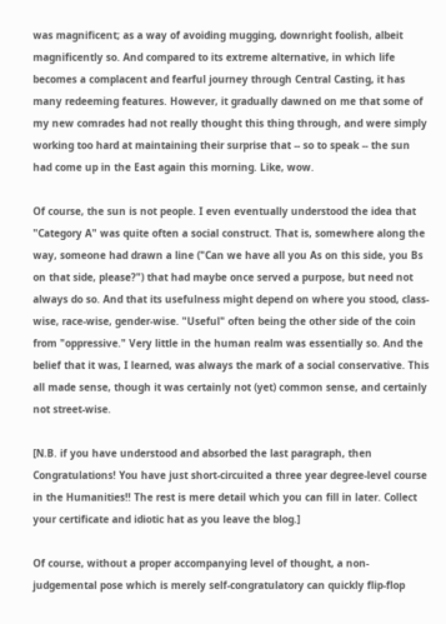was magnificent; as a way of avoiding mugging, downright foolish, albeit magnificently so. And compared to its extreme alternative, in which life becomes a complacent and fearful journey through Central Casting, it has many redeeming features. However, it gradually dawned on me that some of my new comrades had not really thought this thing through, and were simply working too hard at maintaining their surprise that -- so to speak -- the sun had come up in the East again this morning. Like, wow.

Of course, the sun is not people. I even eventually understood the idea that "Category A" was quite often a social construct. That is, somewhere along the way, someone had drawn a line ("Can we have all you As on this side, you Bs on that side, please?") that had maybe once served a purpose, but need not always do so. And that its usefulness might depend on where you stood, class-wise, race-wise, gender-wise. "Useful" often being the other side of the coin from "oppressive." Very little in the human realm was essentially so. And the belief that it was, I learned, was always the mark of a social conservative. This all made sense, though it was certainly not (yet) common sense, and certainly not street-wise.

[N.B. if you have understood and absorbed the last paragraph, then Congratulations! You have just short-circuited a three year degree-level course in the Humanities!! The rest is mere detail which you can fill in later. Collect your certificate and idiotic hat as you leave the blog.]

Of course, without a proper accompanying level of thought, a non-judgemental pose which is merely self-congratulatory can quickly flip-flop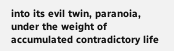into its evil twin, paranoia, under the weight of accumulated contradictory life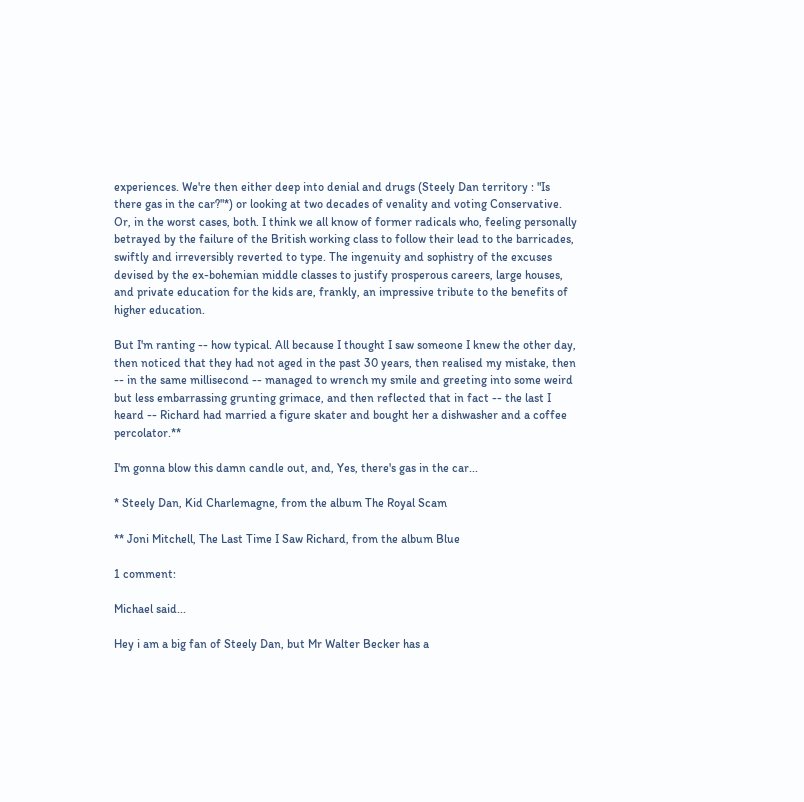experiences. We're then either deep into denial and drugs (Steely Dan territory : "Is there gas in the car?"*) or looking at two decades of venality and voting Conservative. Or, in the worst cases, both. I think we all know of former radicals who, feeling personally betrayed by the failure of the British working class to follow their lead to the barricades, swiftly and irreversibly reverted to type. The ingenuity and sophistry of the excuses devised by the ex-bohemian middle classes to justify prosperous careers, large houses, and private education for the kids are, frankly, an impressive tribute to the benefits of higher education.

But I'm ranting -- how typical. All because I thought I saw someone I knew the other day, then noticed that they had not aged in the past 30 years, then realised my mistake, then -- in the same millisecond -- managed to wrench my smile and greeting into some weird but less embarrassing grunting grimace, and then reflected that in fact -- the last I heard -- Richard had married a figure skater and bought her a dishwasher and a coffee percolator.**

I'm gonna blow this damn candle out, and, Yes, there's gas in the car...

* Steely Dan, Kid Charlemagne, from the album The Royal Scam

** Joni Mitchell, The Last Time I Saw Richard, from the album Blue

1 comment:

Michael said...

Hey i am a big fan of Steely Dan, but Mr Walter Becker has a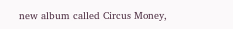new album called Circus Money,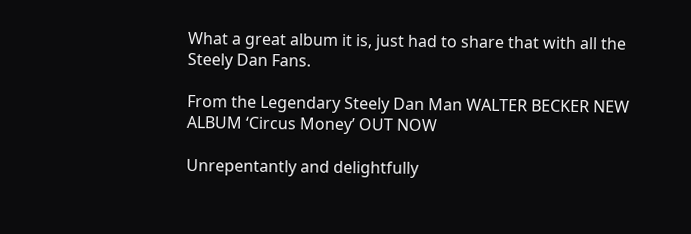What a great album it is, just had to share that with all the Steely Dan Fans.

From the Legendary Steely Dan Man WALTER BECKER NEW ALBUM ‘Circus Money’ OUT NOW

Unrepentantly and delightfully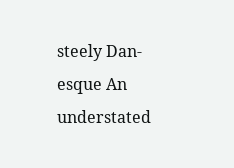steely Dan-esque An understated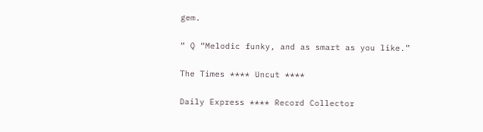gem.

“ Q “Melodic funky, and as smart as you like.”

The Times **** Uncut ****

Daily Express **** Record Collector